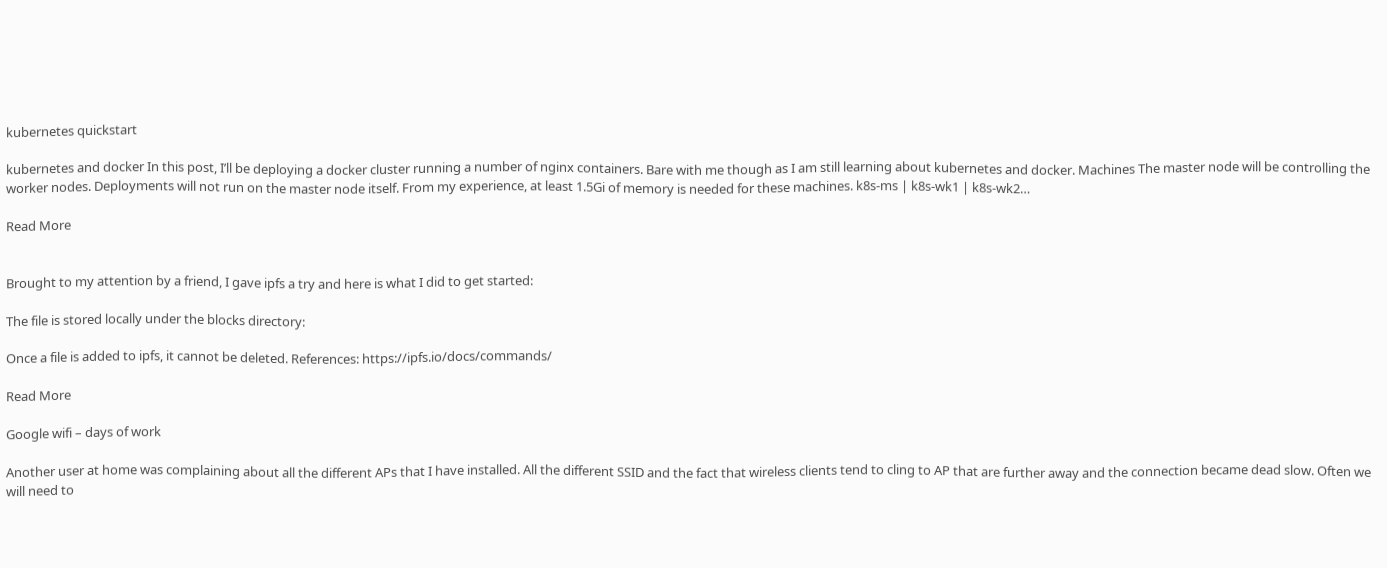kubernetes quickstart

kubernetes and docker In this post, I’ll be deploying a docker cluster running a number of nginx containers. Bare with me though as I am still learning about kubernetes and docker. Machines The master node will be controlling the worker nodes. Deployments will not run on the master node itself. From my experience, at least 1.5Gi of memory is needed for these machines. k8s-ms | k8s-wk1 | k8s-wk2…

Read More


Brought to my attention by a friend, I gave ipfs a try and here is what I did to get started:

The file is stored locally under the blocks directory:

Once a file is added to ipfs, it cannot be deleted. References: https://ipfs.io/docs/commands/

Read More

Google wifi – days of work

Another user at home was complaining about all the different APs that I have installed. All the different SSID and the fact that wireless clients tend to cling to AP that are further away and the connection became dead slow. Often we will need to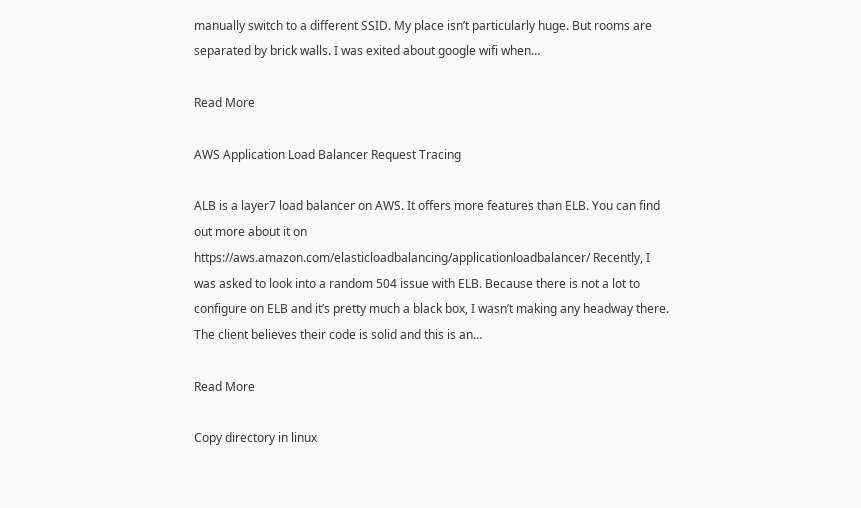manually switch to a different SSID. My place isn’t particularly huge. But rooms are separated by brick walls. I was exited about google wifi when…

Read More

AWS Application Load Balancer Request Tracing

ALB is a layer7 load balancer on AWS. It offers more features than ELB. You can find out more about it on https://aws.amazon.com/elasticloadbalancing/applicationloadbalancer/ Recently, I was asked to look into a random 504 issue with ELB. Because there is not a lot to configure on ELB and it’s pretty much a black box, I wasn’t making any headway there. The client believes their code is solid and this is an…

Read More

Copy directory in linux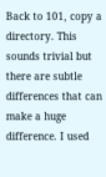Back to 101, copy a directory. This sounds trivial but there are subtle differences that can make a huge difference. I used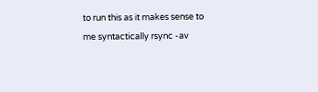to run this as it makes sense to me syntactically rsync -av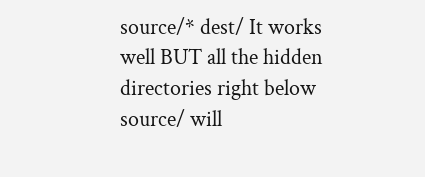source/* dest/ It works well BUT all the hidden directories right below source/ will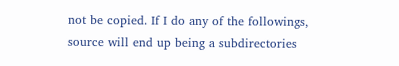not be copied. If I do any of the followings, source will end up being a subdirectories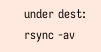under dest: rsync -av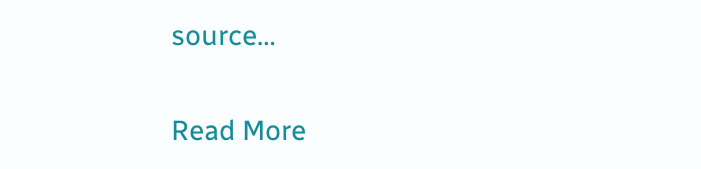source…

Read More